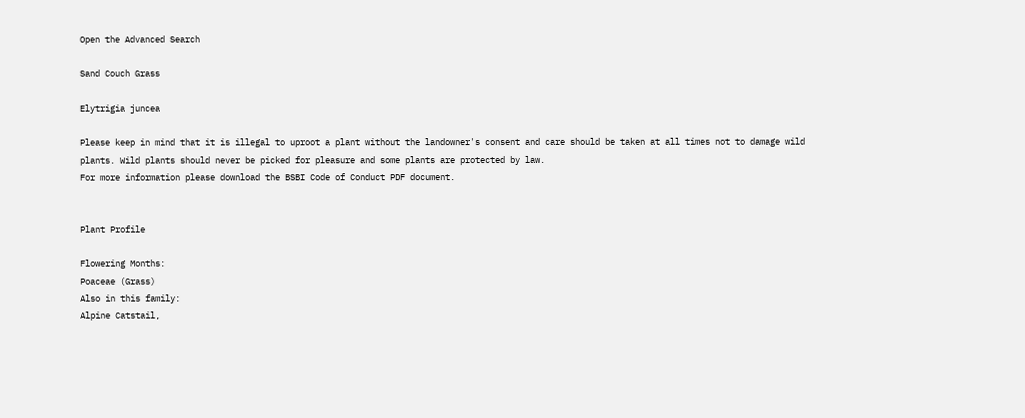Open the Advanced Search

Sand Couch Grass

Elytrigia juncea

Please keep in mind that it is illegal to uproot a plant without the landowner's consent and care should be taken at all times not to damage wild plants. Wild plants should never be picked for pleasure and some plants are protected by law.
For more information please download the BSBI Code of Conduct PDF document.


Plant Profile

Flowering Months:
Poaceae (Grass)
Also in this family:
Alpine Catstail,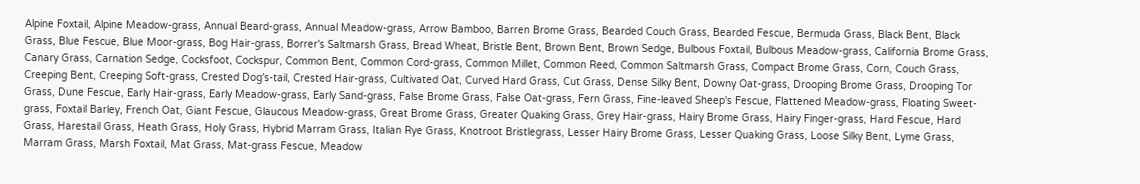Alpine Foxtail, Alpine Meadow-grass, Annual Beard-grass, Annual Meadow-grass, Arrow Bamboo, Barren Brome Grass, Bearded Couch Grass, Bearded Fescue, Bermuda Grass, Black Bent, Black Grass, Blue Fescue, Blue Moor-grass, Bog Hair-grass, Borrer's Saltmarsh Grass, Bread Wheat, Bristle Bent, Brown Bent, Brown Sedge, Bulbous Foxtail, Bulbous Meadow-grass, California Brome Grass, Canary Grass, Carnation Sedge, Cocksfoot, Cockspur, Common Bent, Common Cord-grass, Common Millet, Common Reed, Common Saltmarsh Grass, Compact Brome Grass, Corn, Couch Grass, Creeping Bent, Creeping Soft-grass, Crested Dog's-tail, Crested Hair-grass, Cultivated Oat, Curved Hard Grass, Cut Grass, Dense Silky Bent, Downy Oat-grass, Drooping Brome Grass, Drooping Tor Grass, Dune Fescue, Early Hair-grass, Early Meadow-grass, Early Sand-grass, False Brome Grass, False Oat-grass, Fern Grass, Fine-leaved Sheep's Fescue, Flattened Meadow-grass, Floating Sweet-grass, Foxtail Barley, French Oat, Giant Fescue, Glaucous Meadow-grass, Great Brome Grass, Greater Quaking Grass, Grey Hair-grass, Hairy Brome Grass, Hairy Finger-grass, Hard Fescue, Hard Grass, Harestail Grass, Heath Grass, Holy Grass, Hybrid Marram Grass, Italian Rye Grass, Knotroot Bristlegrass, Lesser Hairy Brome Grass, Lesser Quaking Grass, Loose Silky Bent, Lyme Grass, Marram Grass, Marsh Foxtail, Mat Grass, Mat-grass Fescue, Meadow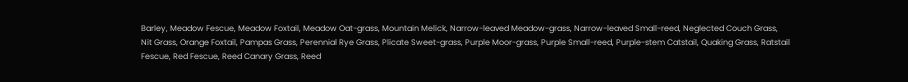Barley, Meadow Fescue, Meadow Foxtail, Meadow Oat-grass, Mountain Melick, Narrow-leaved Meadow-grass, Narrow-leaved Small-reed, Neglected Couch Grass, Nit Grass, Orange Foxtail, Pampas Grass, Perennial Rye Grass, Plicate Sweet-grass, Purple Moor-grass, Purple Small-reed, Purple-stem Catstail, Quaking Grass, Ratstail Fescue, Red Fescue, Reed Canary Grass, Reed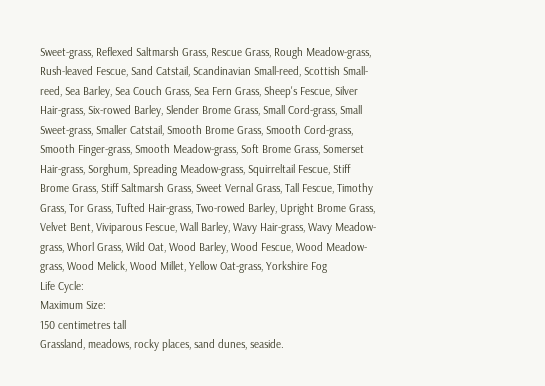Sweet-grass, Reflexed Saltmarsh Grass, Rescue Grass, Rough Meadow-grass, Rush-leaved Fescue, Sand Catstail, Scandinavian Small-reed, Scottish Small-reed, Sea Barley, Sea Couch Grass, Sea Fern Grass, Sheep's Fescue, Silver Hair-grass, Six-rowed Barley, Slender Brome Grass, Small Cord-grass, Small Sweet-grass, Smaller Catstail, Smooth Brome Grass, Smooth Cord-grass, Smooth Finger-grass, Smooth Meadow-grass, Soft Brome Grass, Somerset Hair-grass, Sorghum, Spreading Meadow-grass, Squirreltail Fescue, Stiff Brome Grass, Stiff Saltmarsh Grass, Sweet Vernal Grass, Tall Fescue, Timothy Grass, Tor Grass, Tufted Hair-grass, Two-rowed Barley, Upright Brome Grass, Velvet Bent, Viviparous Fescue, Wall Barley, Wavy Hair-grass, Wavy Meadow-grass, Whorl Grass, Wild Oat, Wood Barley, Wood Fescue, Wood Meadow-grass, Wood Melick, Wood Millet, Yellow Oat-grass, Yorkshire Fog
Life Cycle:
Maximum Size:
150 centimetres tall
Grassland, meadows, rocky places, sand dunes, seaside.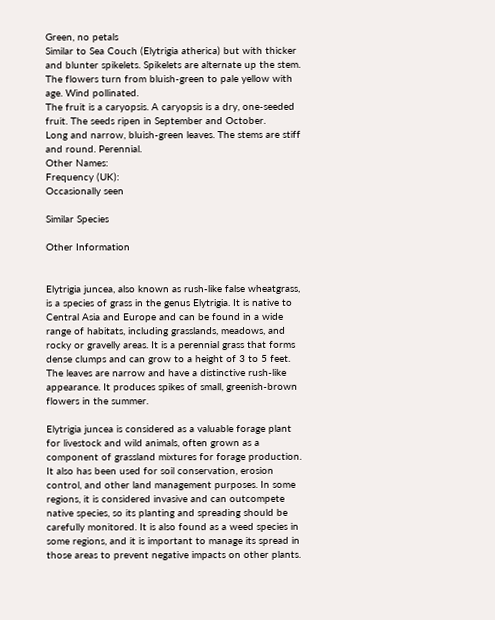Green, no petals
Similar to Sea Couch (Elytrigia atherica) but with thicker and blunter spikelets. Spikelets are alternate up the stem. The flowers turn from bluish-green to pale yellow with age. Wind pollinated.
The fruit is a caryopsis. A caryopsis is a dry, one-seeded fruit. The seeds ripen in September and October.
Long and narrow, bluish-green leaves. The stems are stiff and round. Perennial.
Other Names:
Frequency (UK):
Occasionally seen

Similar Species

Other Information


Elytrigia juncea, also known as rush-like false wheatgrass, is a species of grass in the genus Elytrigia. It is native to Central Asia and Europe and can be found in a wide range of habitats, including grasslands, meadows, and rocky or gravelly areas. It is a perennial grass that forms dense clumps and can grow to a height of 3 to 5 feet. The leaves are narrow and have a distinctive rush-like appearance. It produces spikes of small, greenish-brown flowers in the summer.

Elytrigia juncea is considered as a valuable forage plant for livestock and wild animals, often grown as a component of grassland mixtures for forage production. It also has been used for soil conservation, erosion control, and other land management purposes. In some regions, it is considered invasive and can outcompete native species, so its planting and spreading should be carefully monitored. It is also found as a weed species in some regions, and it is important to manage its spread in those areas to prevent negative impacts on other plants.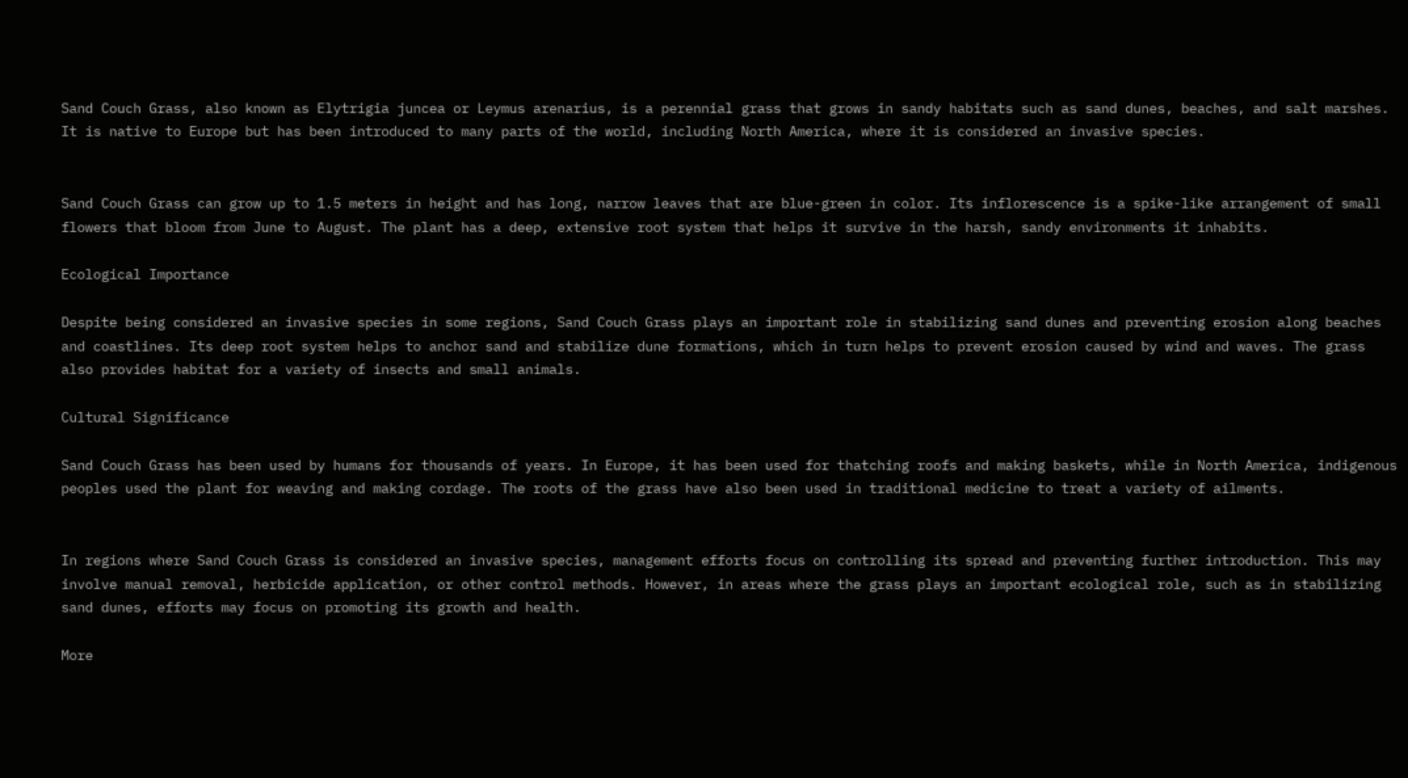Sand Couch Grass, also known as Elytrigia juncea or Leymus arenarius, is a perennial grass that grows in sandy habitats such as sand dunes, beaches, and salt marshes. It is native to Europe but has been introduced to many parts of the world, including North America, where it is considered an invasive species.


Sand Couch Grass can grow up to 1.5 meters in height and has long, narrow leaves that are blue-green in color. Its inflorescence is a spike-like arrangement of small flowers that bloom from June to August. The plant has a deep, extensive root system that helps it survive in the harsh, sandy environments it inhabits.

Ecological Importance

Despite being considered an invasive species in some regions, Sand Couch Grass plays an important role in stabilizing sand dunes and preventing erosion along beaches and coastlines. Its deep root system helps to anchor sand and stabilize dune formations, which in turn helps to prevent erosion caused by wind and waves. The grass also provides habitat for a variety of insects and small animals.

Cultural Significance

Sand Couch Grass has been used by humans for thousands of years. In Europe, it has been used for thatching roofs and making baskets, while in North America, indigenous peoples used the plant for weaving and making cordage. The roots of the grass have also been used in traditional medicine to treat a variety of ailments.


In regions where Sand Couch Grass is considered an invasive species, management efforts focus on controlling its spread and preventing further introduction. This may involve manual removal, herbicide application, or other control methods. However, in areas where the grass plays an important ecological role, such as in stabilizing sand dunes, efforts may focus on promoting its growth and health.

More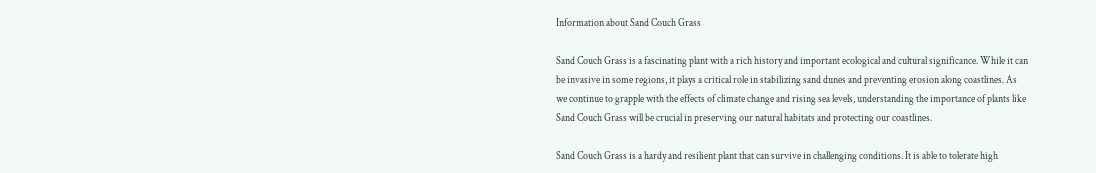Information about Sand Couch Grass

Sand Couch Grass is a fascinating plant with a rich history and important ecological and cultural significance. While it can be invasive in some regions, it plays a critical role in stabilizing sand dunes and preventing erosion along coastlines. As we continue to grapple with the effects of climate change and rising sea levels, understanding the importance of plants like Sand Couch Grass will be crucial in preserving our natural habitats and protecting our coastlines.

Sand Couch Grass is a hardy and resilient plant that can survive in challenging conditions. It is able to tolerate high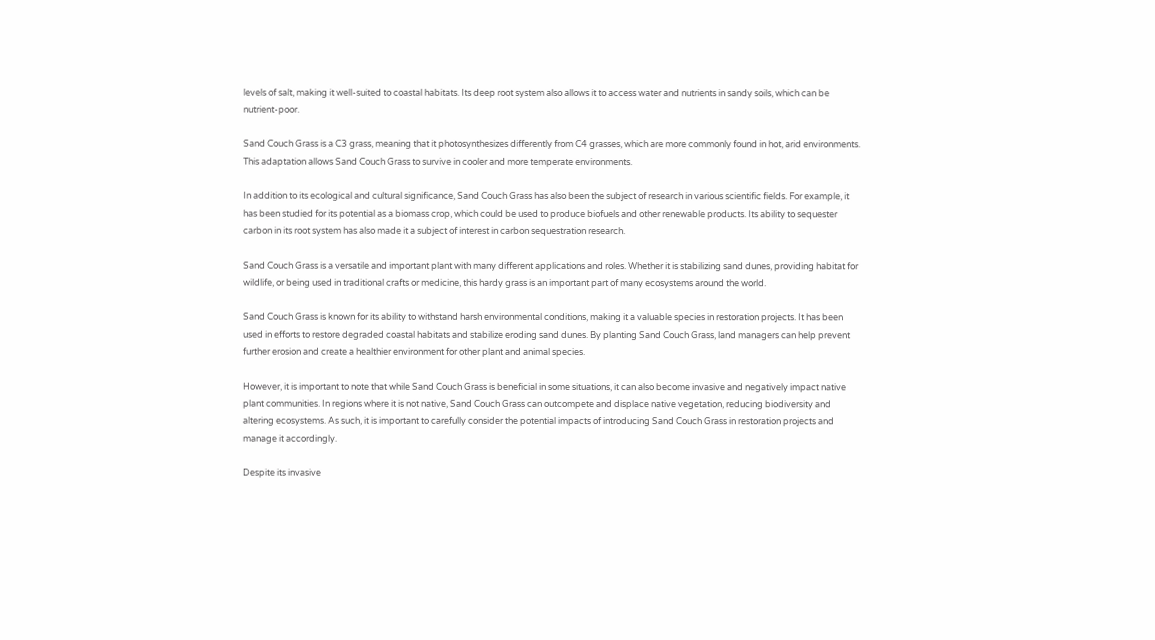levels of salt, making it well-suited to coastal habitats. Its deep root system also allows it to access water and nutrients in sandy soils, which can be nutrient-poor.

Sand Couch Grass is a C3 grass, meaning that it photosynthesizes differently from C4 grasses, which are more commonly found in hot, arid environments. This adaptation allows Sand Couch Grass to survive in cooler and more temperate environments.

In addition to its ecological and cultural significance, Sand Couch Grass has also been the subject of research in various scientific fields. For example, it has been studied for its potential as a biomass crop, which could be used to produce biofuels and other renewable products. Its ability to sequester carbon in its root system has also made it a subject of interest in carbon sequestration research.

Sand Couch Grass is a versatile and important plant with many different applications and roles. Whether it is stabilizing sand dunes, providing habitat for wildlife, or being used in traditional crafts or medicine, this hardy grass is an important part of many ecosystems around the world.

Sand Couch Grass is known for its ability to withstand harsh environmental conditions, making it a valuable species in restoration projects. It has been used in efforts to restore degraded coastal habitats and stabilize eroding sand dunes. By planting Sand Couch Grass, land managers can help prevent further erosion and create a healthier environment for other plant and animal species.

However, it is important to note that while Sand Couch Grass is beneficial in some situations, it can also become invasive and negatively impact native plant communities. In regions where it is not native, Sand Couch Grass can outcompete and displace native vegetation, reducing biodiversity and altering ecosystems. As such, it is important to carefully consider the potential impacts of introducing Sand Couch Grass in restoration projects and manage it accordingly.

Despite its invasive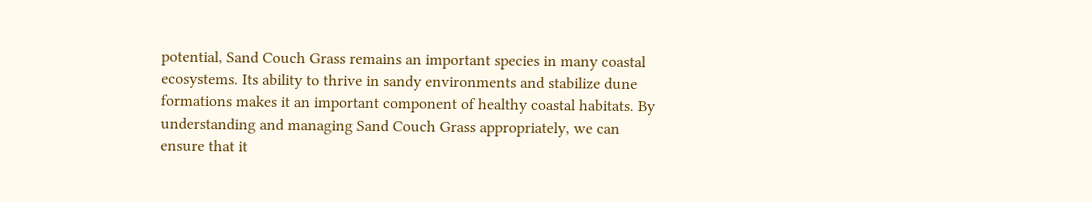potential, Sand Couch Grass remains an important species in many coastal ecosystems. Its ability to thrive in sandy environments and stabilize dune formations makes it an important component of healthy coastal habitats. By understanding and managing Sand Couch Grass appropriately, we can ensure that it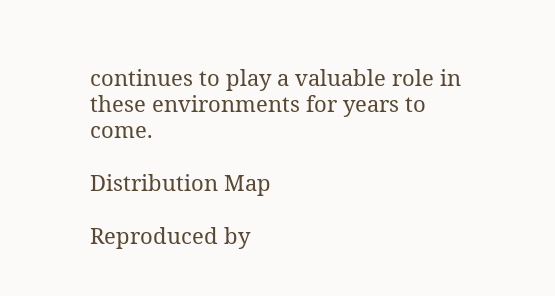continues to play a valuable role in these environments for years to come.

Distribution Map

Reproduced by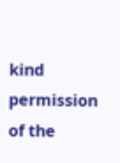kind permission of the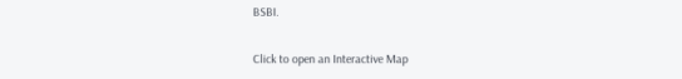BSBI.

Click to open an Interactive Map